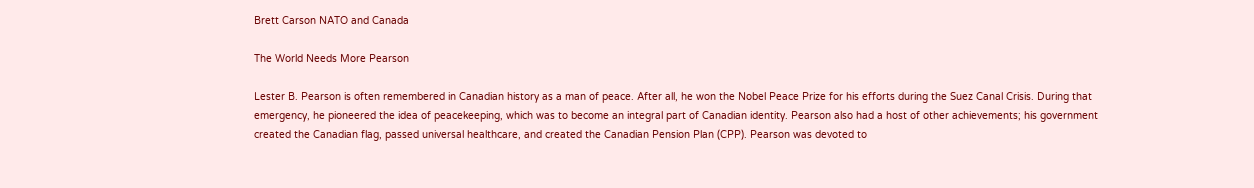Brett Carson NATO and Canada

The World Needs More Pearson

Lester B. Pearson is often remembered in Canadian history as a man of peace. After all, he won the Nobel Peace Prize for his efforts during the Suez Canal Crisis. During that emergency, he pioneered the idea of peacekeeping, which was to become an integral part of Canadian identity. Pearson also had a host of other achievements; his government created the Canadian flag, passed universal healthcare, and created the Canadian Pension Plan (CPP). Pearson was devoted to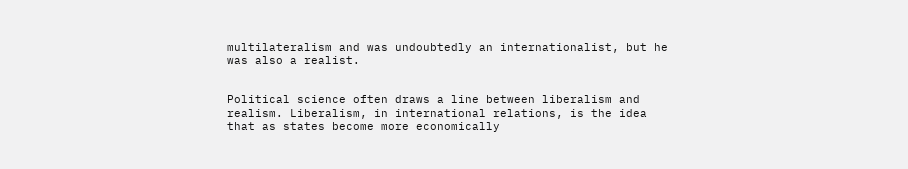multilateralism and was undoubtedly an internationalist, but he was also a realist.


Political science often draws a line between liberalism and realism. Liberalism, in international relations, is the idea that as states become more economically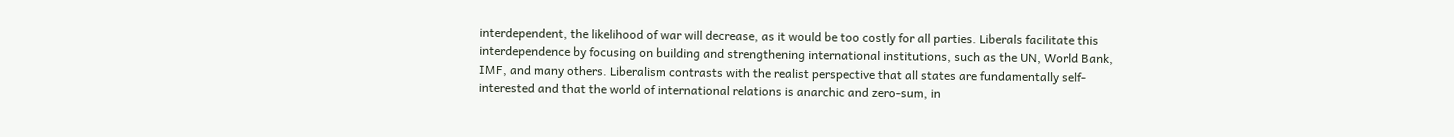interdependent, the likelihood of war will decrease, as it would be too costly for all parties. Liberals facilitate this interdependence by focusing on building and strengthening international institutions, such as the UN, World Bank, IMF, and many others. Liberalism contrasts with the realist perspective that all states are fundamentally self-interested and that the world of international relations is anarchic and zero-sum, in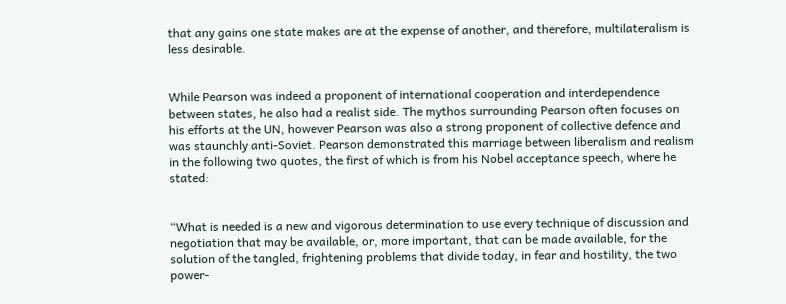that any gains one state makes are at the expense of another, and therefore, multilateralism is less desirable.


While Pearson was indeed a proponent of international cooperation and interdependence between states, he also had a realist side. The mythos surrounding Pearson often focuses on his efforts at the UN, however Pearson was also a strong proponent of collective defence and was staunchly anti-Soviet. Pearson demonstrated this marriage between liberalism and realism in the following two quotes, the first of which is from his Nobel acceptance speech, where he stated:


“What is needed is a new and vigorous determination to use every technique of discussion and negotiation that may be available, or, more important, that can be made available, for the solution of the tangled, frightening problems that divide today, in fear and hostility, the two power-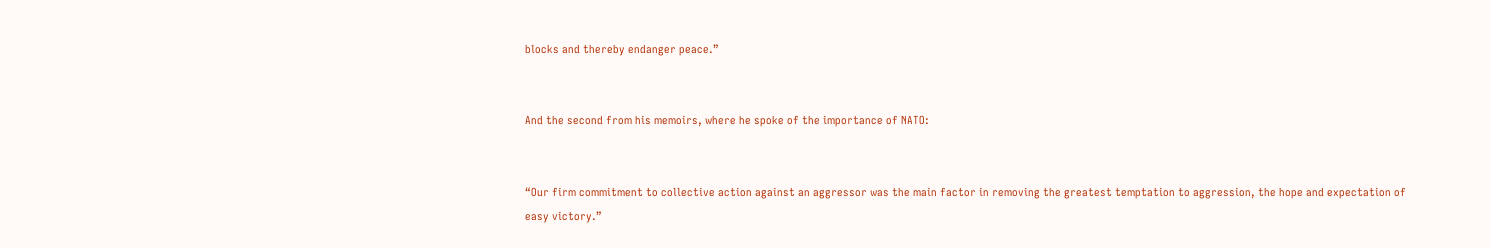blocks and thereby endanger peace.”


And the second from his memoirs, where he spoke of the importance of NATO:


“Our firm commitment to collective action against an aggressor was the main factor in removing the greatest temptation to aggression, the hope and expectation of easy victory.”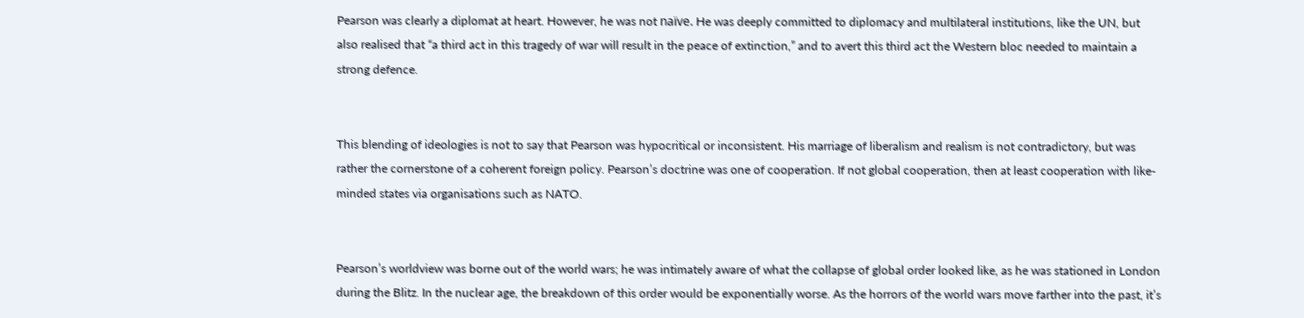Pearson was clearly a diplomat at heart. However, he was not naïve. He was deeply committed to diplomacy and multilateral institutions, like the UN, but also realised that “a third act in this tragedy of war will result in the peace of extinction,” and to avert this third act the Western bloc needed to maintain a strong defence.


This blending of ideologies is not to say that Pearson was hypocritical or inconsistent. His marriage of liberalism and realism is not contradictory, but was rather the cornerstone of a coherent foreign policy. Pearson’s doctrine was one of cooperation. If not global cooperation, then at least cooperation with like-minded states via organisations such as NATO.


Pearson’s worldview was borne out of the world wars; he was intimately aware of what the collapse of global order looked like, as he was stationed in London during the Blitz. In the nuclear age, the breakdown of this order would be exponentially worse. As the horrors of the world wars move farther into the past, it’s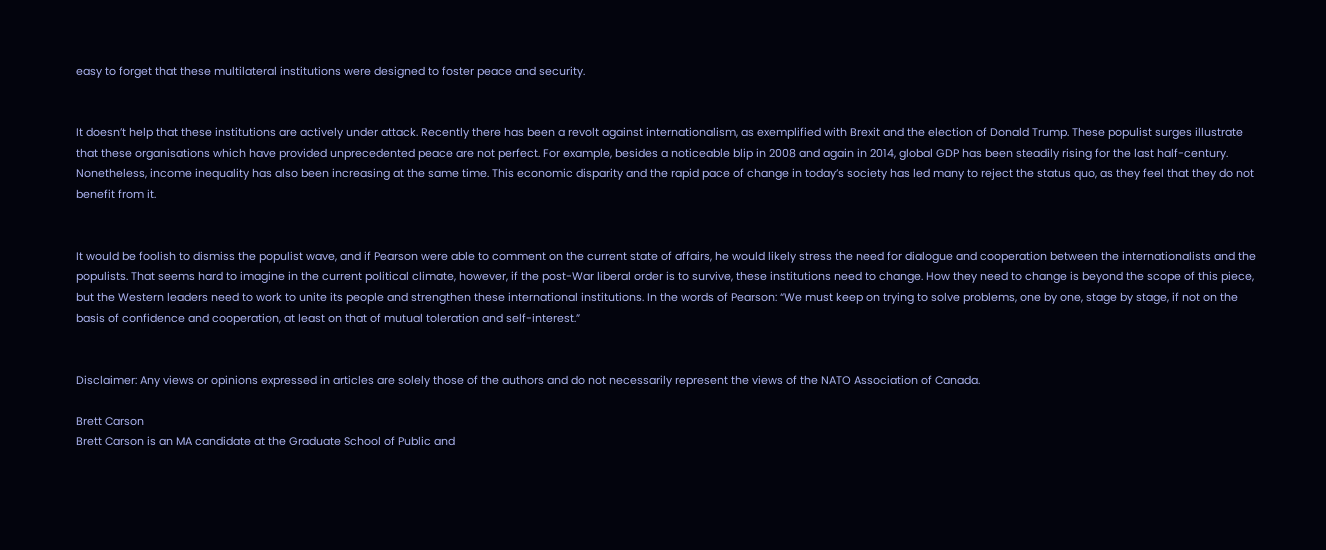easy to forget that these multilateral institutions were designed to foster peace and security.


It doesn’t help that these institutions are actively under attack. Recently there has been a revolt against internationalism, as exemplified with Brexit and the election of Donald Trump. These populist surges illustrate that these organisations which have provided unprecedented peace are not perfect. For example, besides a noticeable blip in 2008 and again in 2014, global GDP has been steadily rising for the last half-century. Nonetheless, income inequality has also been increasing at the same time. This economic disparity and the rapid pace of change in today’s society has led many to reject the status quo, as they feel that they do not benefit from it.


It would be foolish to dismiss the populist wave, and if Pearson were able to comment on the current state of affairs, he would likely stress the need for dialogue and cooperation between the internationalists and the populists. That seems hard to imagine in the current political climate, however, if the post-War liberal order is to survive, these institutions need to change. How they need to change is beyond the scope of this piece, but the Western leaders need to work to unite its people and strengthen these international institutions. In the words of Pearson: “We must keep on trying to solve problems, one by one, stage by stage, if not on the basis of confidence and cooperation, at least on that of mutual toleration and self-interest.”


Disclaimer: Any views or opinions expressed in articles are solely those of the authors and do not necessarily represent the views of the NATO Association of Canada.

Brett Carson
Brett Carson is an MA candidate at the Graduate School of Public and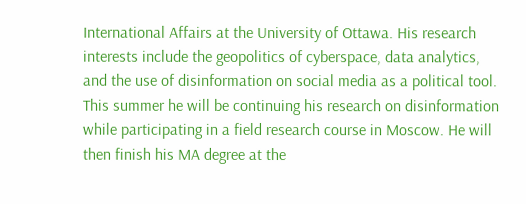International Affairs at the University of Ottawa. His research interests include the geopolitics of cyberspace, data analytics, and the use of disinformation on social media as a political tool. This summer he will be continuing his research on disinformation while participating in a field research course in Moscow. He will then finish his MA degree at the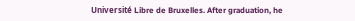Université Libre de Bruxelles. After graduation, he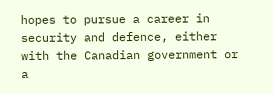hopes to pursue a career in security and defence, either with the Canadian government or a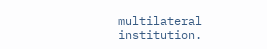multilateral institution.